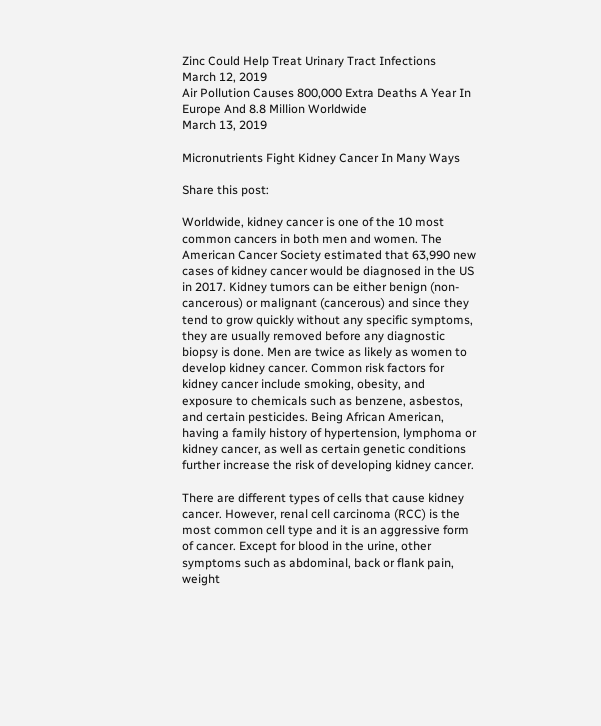Zinc Could Help Treat Urinary Tract Infections
March 12, 2019
Air Pollution Causes 800,000 Extra Deaths A Year In Europe And 8.8 Million Worldwide
March 13, 2019

Micronutrients Fight Kidney Cancer In Many Ways

Share this post:

Worldwide, kidney cancer is one of the 10 most common cancers in both men and women. The American Cancer Society estimated that 63,990 new cases of kidney cancer would be diagnosed in the US in 2017. Kidney tumors can be either benign (non-cancerous) or malignant (cancerous) and since they tend to grow quickly without any specific symptoms, they are usually removed before any diagnostic biopsy is done. Men are twice as likely as women to develop kidney cancer. Common risk factors for kidney cancer include smoking, obesity, and exposure to chemicals such as benzene, asbestos, and certain pesticides. Being African American, having a family history of hypertension, lymphoma or kidney cancer, as well as certain genetic conditions further increase the risk of developing kidney cancer.

There are different types of cells that cause kidney cancer. However, renal cell carcinoma (RCC) is the most common cell type and it is an aggressive form of cancer. Except for blood in the urine, other symptoms such as abdominal, back or flank pain, weight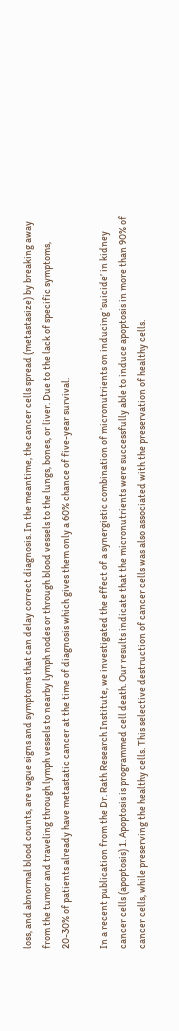loss, and abnormal blood counts, are vague signs and symptoms that can delay correct diagnosis. In the meantime, the cancer cells spread (metastasize) by breaking away from the tumor and traveling through lymph vessels to nearby lymph nodes or through blood vessels to the lungs, bones, or liver. Due to the lack of specific symptoms, 20-30% of patients already have metastatic cancer at the time of diagnosis which gives them only a 60% chance of five-year survival.

In a recent publication from the Dr. Rath Research Institute, we investigated the effect of a synergistic combination of micronutrients on inducing ‘suicide’ in kidney cancer cells (apoptosis) 1. Apoptosis is programmed cell death. Our results indicate that the micronutrients were successfully able to induce apoptosis in more than 90% of cancer cells, while preserving the healthy cells. This selective destruction of cancer cells was also associated with the preservation of healthy cells.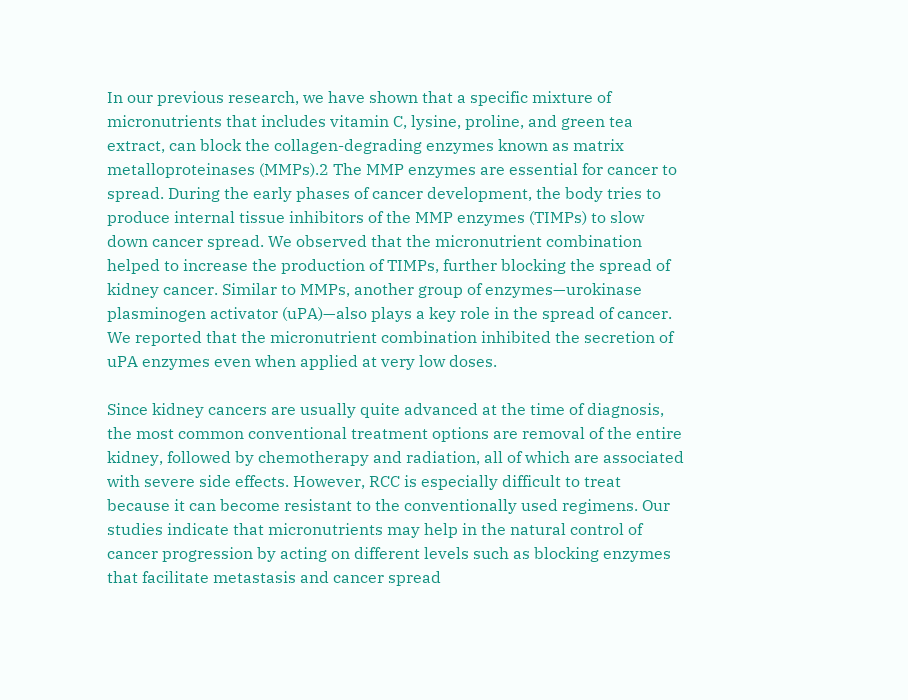In our previous research, we have shown that a specific mixture of micronutrients that includes vitamin C, lysine, proline, and green tea extract, can block the collagen-degrading enzymes known as matrix metalloproteinases (MMPs).2 The MMP enzymes are essential for cancer to spread. During the early phases of cancer development, the body tries to produce internal tissue inhibitors of the MMP enzymes (TIMPs) to slow down cancer spread. We observed that the micronutrient combination helped to increase the production of TIMPs, further blocking the spread of kidney cancer. Similar to MMPs, another group of enzymes—urokinase plasminogen activator (uPA)—also plays a key role in the spread of cancer. We reported that the micronutrient combination inhibited the secretion of uPA enzymes even when applied at very low doses.

Since kidney cancers are usually quite advanced at the time of diagnosis, the most common conventional treatment options are removal of the entire kidney, followed by chemotherapy and radiation, all of which are associated with severe side effects. However, RCC is especially difficult to treat because it can become resistant to the conventionally used regimens. Our studies indicate that micronutrients may help in the natural control of cancer progression by acting on different levels such as blocking enzymes that facilitate metastasis and cancer spread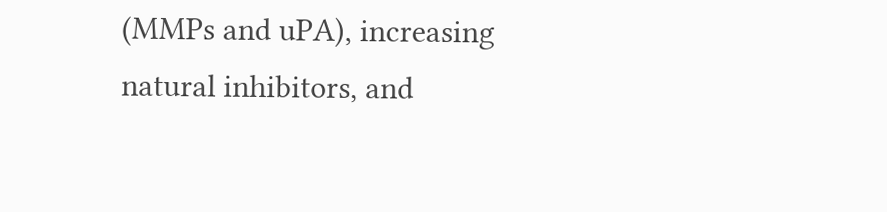(MMPs and uPA), increasing natural inhibitors, and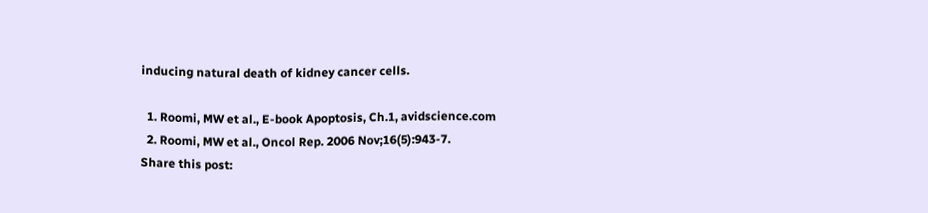inducing natural death of kidney cancer cells.

  1. Roomi, MW et al., E-book Apoptosis, Ch.1, avidscience.com
  2. Roomi, MW et al., Oncol Rep. 2006 Nov;16(5):943-7.
Share this post: